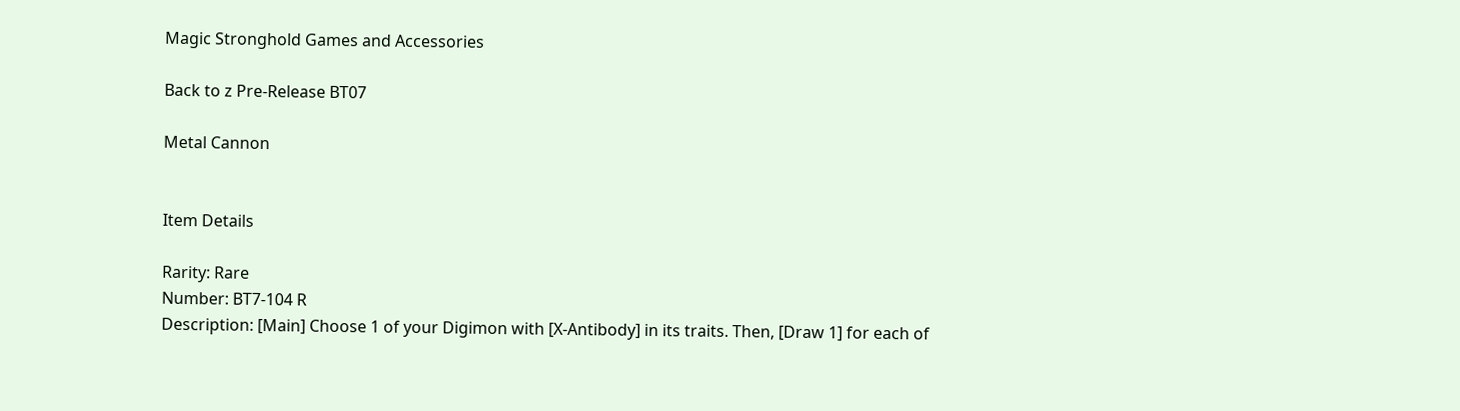Magic Stronghold Games and Accessories

Back to z Pre-Release BT07

Metal Cannon


Item Details

Rarity: Rare
Number: BT7-104 R
Description: [Main] Choose 1 of your Digimon with [X-Antibody] in its traits. Then, [Draw 1] for each of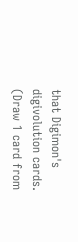that Digimon's digivolution cards. (Draw 1 card from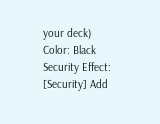your deck)
Color: Black
Security Effect: [Security] Add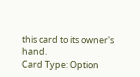this card to its owner's hand.
Card Type: Option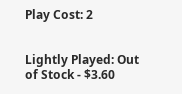Play Cost: 2


Lightly Played: Out of Stock - $3.60